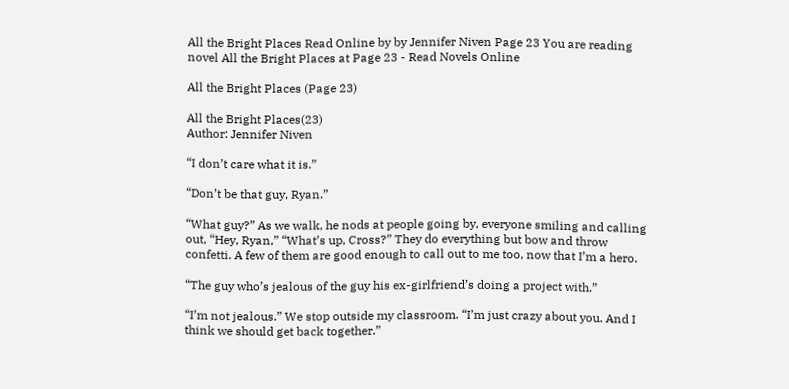All the Bright Places Read Online by by Jennifer Niven Page 23 You are reading novel All the Bright Places at Page 23 - Read Novels Online

All the Bright Places (Page 23)

All the Bright Places(23)
Author: Jennifer Niven

“I don’t care what it is.”

“Don’t be that guy, Ryan.”

“What guy?” As we walk, he nods at people going by, everyone smiling and calling out, “Hey, Ryan,” “What’s up, Cross?” They do everything but bow and throw confetti. A few of them are good enough to call out to me too, now that I’m a hero.

“The guy who’s jealous of the guy his ex-girlfriend’s doing a project with.”

“I’m not jealous.” We stop outside my classroom. “I’m just crazy about you. And I think we should get back together.”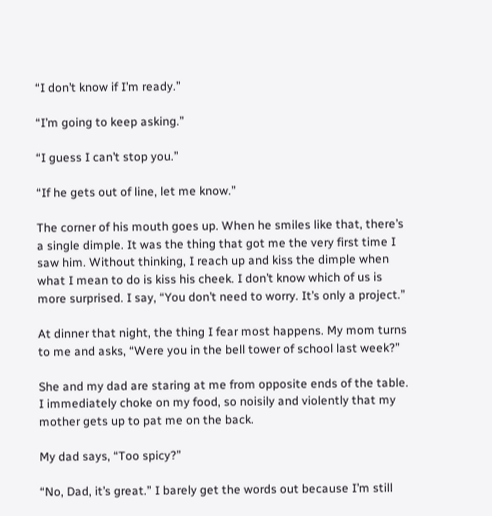“I don’t know if I’m ready.”

“I’m going to keep asking.”

“I guess I can’t stop you.”

“If he gets out of line, let me know.”

The corner of his mouth goes up. When he smiles like that, there’s a single dimple. It was the thing that got me the very first time I saw him. Without thinking, I reach up and kiss the dimple when what I mean to do is kiss his cheek. I don’t know which of us is more surprised. I say, “You don’t need to worry. It’s only a project.”

At dinner that night, the thing I fear most happens. My mom turns to me and asks, “Were you in the bell tower of school last week?”

She and my dad are staring at me from opposite ends of the table. I immediately choke on my food, so noisily and violently that my mother gets up to pat me on the back.

My dad says, “Too spicy?”

“No, Dad, it’s great.” I barely get the words out because I’m still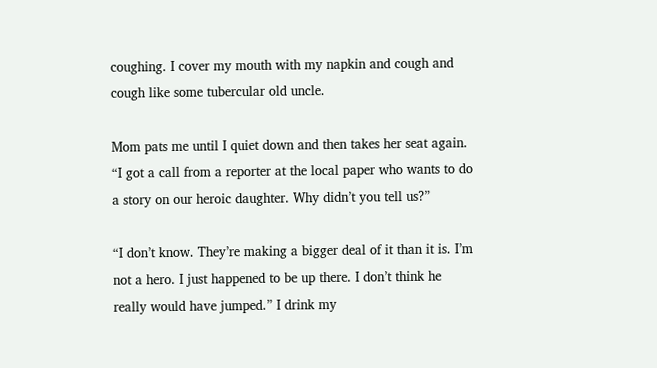coughing. I cover my mouth with my napkin and cough and cough like some tubercular old uncle.

Mom pats me until I quiet down and then takes her seat again. “I got a call from a reporter at the local paper who wants to do a story on our heroic daughter. Why didn’t you tell us?”

“I don’t know. They’re making a bigger deal of it than it is. I’m not a hero. I just happened to be up there. I don’t think he really would have jumped.” I drink my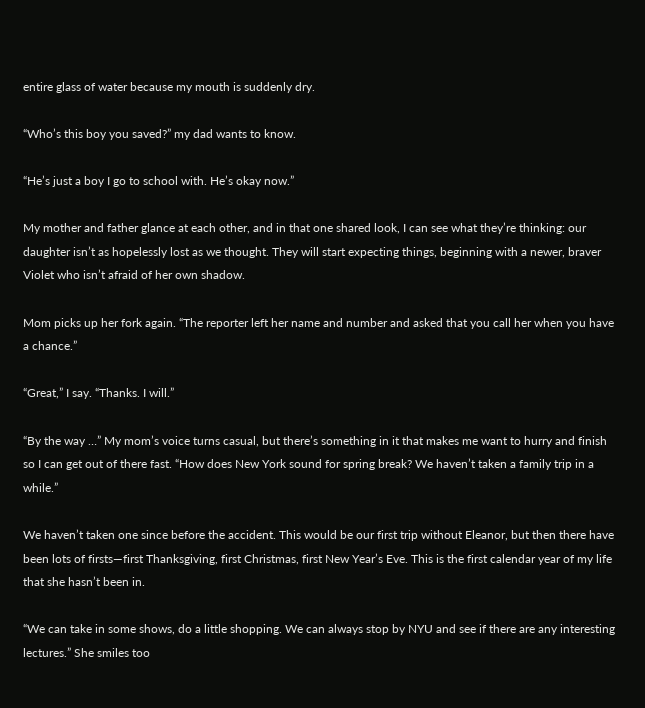entire glass of water because my mouth is suddenly dry.

“Who’s this boy you saved?” my dad wants to know.

“He’s just a boy I go to school with. He’s okay now.”

My mother and father glance at each other, and in that one shared look, I can see what they’re thinking: our daughter isn’t as hopelessly lost as we thought. They will start expecting things, beginning with a newer, braver Violet who isn’t afraid of her own shadow.

Mom picks up her fork again. “The reporter left her name and number and asked that you call her when you have a chance.”

“Great,” I say. “Thanks. I will.”

“By the way …” My mom’s voice turns casual, but there’s something in it that makes me want to hurry and finish so I can get out of there fast. “How does New York sound for spring break? We haven’t taken a family trip in a while.”

We haven’t taken one since before the accident. This would be our first trip without Eleanor, but then there have been lots of firsts—first Thanksgiving, first Christmas, first New Year’s Eve. This is the first calendar year of my life that she hasn’t been in.

“We can take in some shows, do a little shopping. We can always stop by NYU and see if there are any interesting lectures.” She smiles too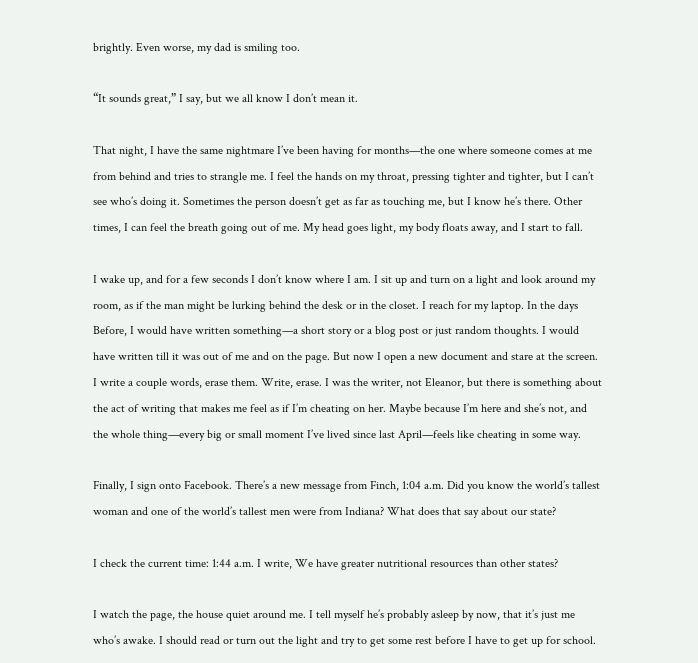brightly. Even worse, my dad is smiling too.

“It sounds great,” I say, but we all know I don’t mean it.

That night, I have the same nightmare I’ve been having for months—the one where someone comes at me from behind and tries to strangle me. I feel the hands on my throat, pressing tighter and tighter, but I can’t see who’s doing it. Sometimes the person doesn’t get as far as touching me, but I know he’s there. Other times, I can feel the breath going out of me. My head goes light, my body floats away, and I start to fall.

I wake up, and for a few seconds I don’t know where I am. I sit up and turn on a light and look around my room, as if the man might be lurking behind the desk or in the closet. I reach for my laptop. In the days Before, I would have written something—a short story or a blog post or just random thoughts. I would have written till it was out of me and on the page. But now I open a new document and stare at the screen. I write a couple words, erase them. Write, erase. I was the writer, not Eleanor, but there is something about the act of writing that makes me feel as if I’m cheating on her. Maybe because I’m here and she’s not, and the whole thing—every big or small moment I’ve lived since last April—feels like cheating in some way.

Finally, I sign onto Facebook. There’s a new message from Finch, 1:04 a.m. Did you know the world’s tallest woman and one of the world’s tallest men were from Indiana? What does that say about our state?

I check the current time: 1:44 a.m. I write, We have greater nutritional resources than other states?

I watch the page, the house quiet around me. I tell myself he’s probably asleep by now, that it’s just me who’s awake. I should read or turn out the light and try to get some rest before I have to get up for school.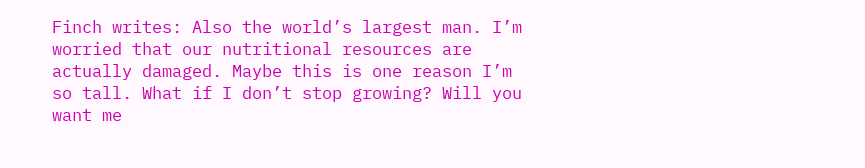Finch writes: Also the world’s largest man. I’m worried that our nutritional resources are actually damaged. Maybe this is one reason I’m so tall. What if I don’t stop growing? Will you want me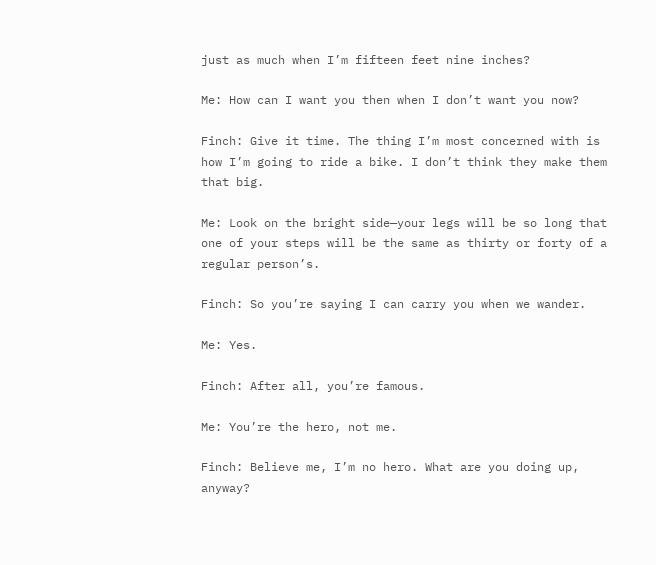just as much when I’m fifteen feet nine inches?

Me: How can I want you then when I don’t want you now?

Finch: Give it time. The thing I’m most concerned with is how I’m going to ride a bike. I don’t think they make them that big.

Me: Look on the bright side—your legs will be so long that one of your steps will be the same as thirty or forty of a regular person’s.

Finch: So you’re saying I can carry you when we wander.

Me: Yes.

Finch: After all, you’re famous.

Me: You’re the hero, not me.

Finch: Believe me, I’m no hero. What are you doing up, anyway?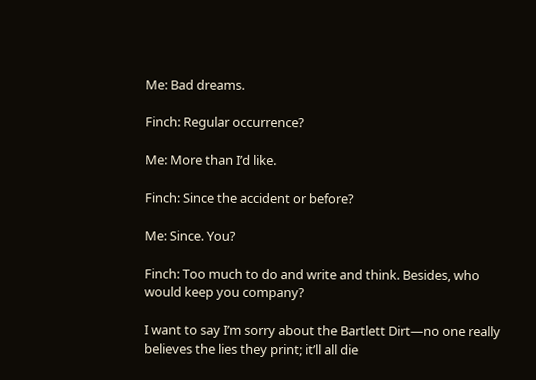Me: Bad dreams.

Finch: Regular occurrence?

Me: More than I’d like.

Finch: Since the accident or before?

Me: Since. You?

Finch: Too much to do and write and think. Besides, who would keep you company?

I want to say I’m sorry about the Bartlett Dirt—no one really believes the lies they print; it’ll all die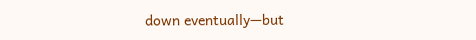down eventually—but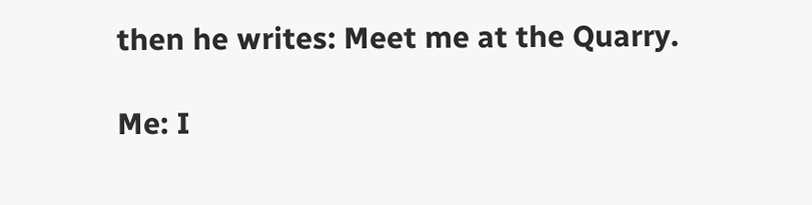then he writes: Meet me at the Quarry.

Me: I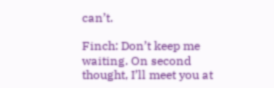can’t.

Finch: Don’t keep me waiting. On second thought, I’ll meet you at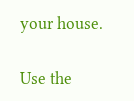your house.

Use the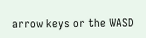arrow keys or the WASD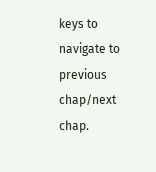keys to navigate to previous chap/next chap.